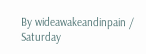By wideawakeandinpain / Saturday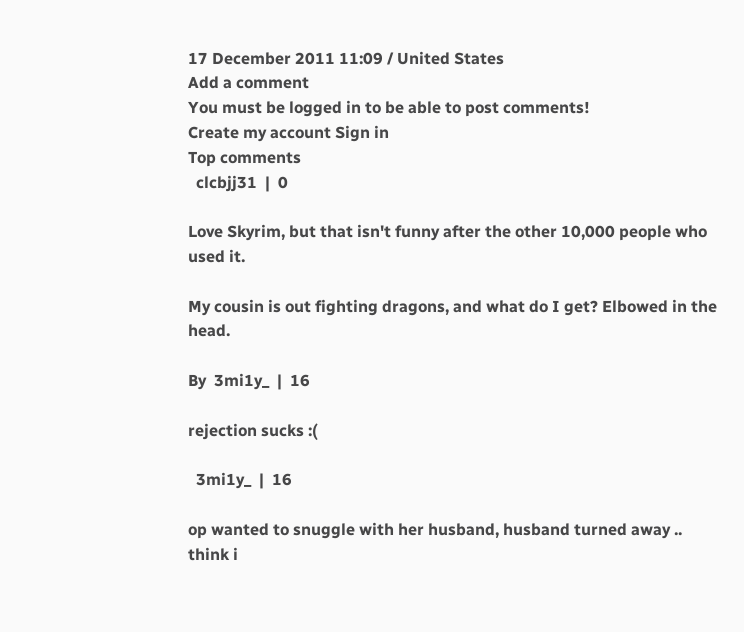17 December 2011 11:09 / United States
Add a comment
You must be logged in to be able to post comments!
Create my account Sign in
Top comments
  clcbjj31  |  0

Love Skyrim, but that isn't funny after the other 10,000 people who used it.

My cousin is out fighting dragons, and what do I get? Elbowed in the head.

By  3mi1y_  |  16

rejection sucks :(

  3mi1y_  |  16

op wanted to snuggle with her husband, husband turned away .. think i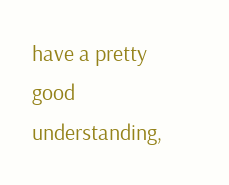have a pretty good understanding,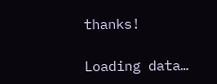thanks!

Loading data…